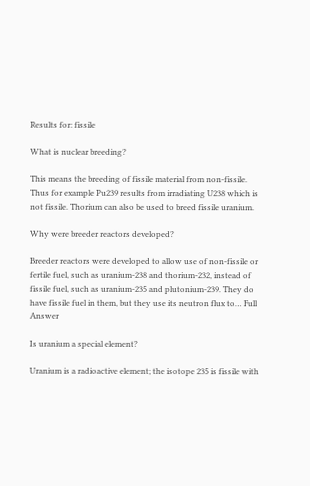Results for: fissile

What is nuclear breeding?

This means the breeding of fissile material from non-fissile. Thus for example Pu239 results from irradiating U238 which is not fissile. Thorium can also be used to breed fissile uranium.

Why were breeder reactors developed?

Breeder reactors were developed to allow use of non-fissile or fertile fuel, such as uranium-238 and thorium-232, instead of fissile fuel, such as uranium-235 and plutonium-239. They do have fissile fuel in them, but they use its neutron flux to… Full Answer

Is uranium a special element?

Uranium is a radioactive element; the isotope 235 is fissile with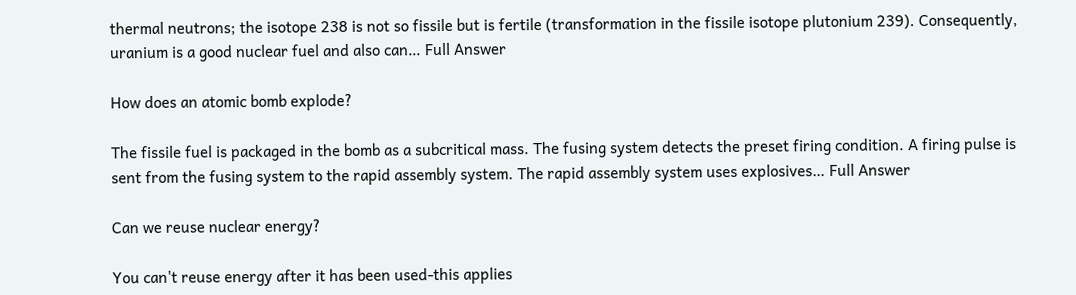thermal neutrons; the isotope 238 is not so fissile but is fertile (transformation in the fissile isotope plutonium 239). Consequently, uranium is a good nuclear fuel and also can… Full Answer

How does an atomic bomb explode?

The fissile fuel is packaged in the bomb as a subcritical mass. The fusing system detects the preset firing condition. A firing pulse is sent from the fusing system to the rapid assembly system. The rapid assembly system uses explosives… Full Answer

Can we reuse nuclear energy?

You can't reuse energy after it has been used-this applies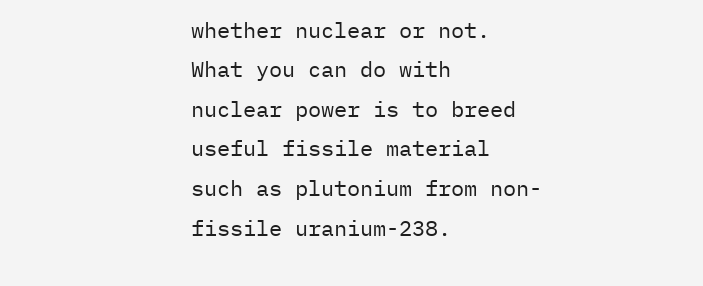whether nuclear or not. What you can do with nuclear power is to breed useful fissile material such as plutonium from non-fissile uranium-238.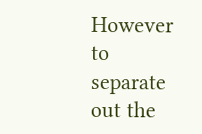However to separate out the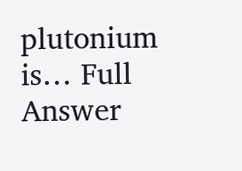plutonium is… Full Answer